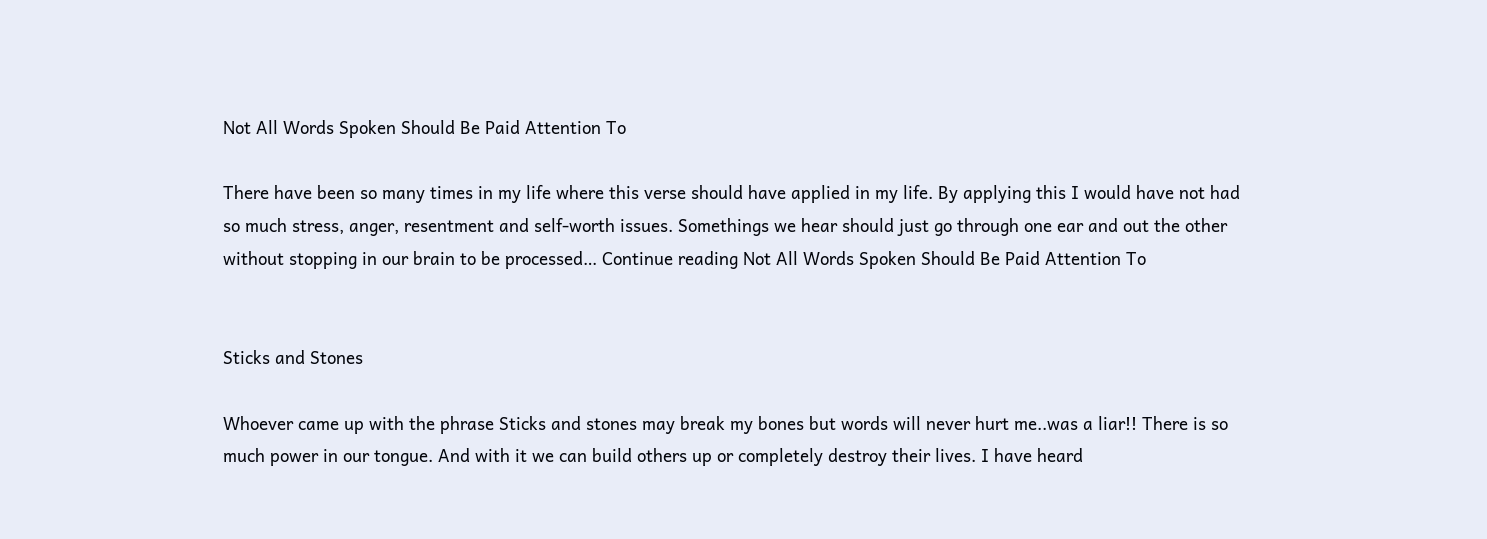Not All Words Spoken Should Be Paid Attention To

There have been so many times in my life where this verse should have applied in my life. By applying this I would have not had so much stress, anger, resentment and self-worth issues. Somethings we hear should just go through one ear and out the other without stopping in our brain to be processed… Continue reading Not All Words Spoken Should Be Paid Attention To


Sticks and Stones

Whoever came up with the phrase Sticks and stones may break my bones but words will never hurt me..was a liar!! There is so much power in our tongue. And with it we can build others up or completely destroy their lives. I have heard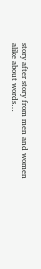story after story from men and women alike about words…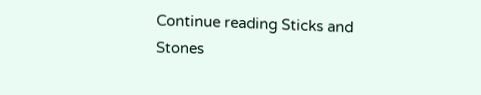Continue reading Sticks and Stones